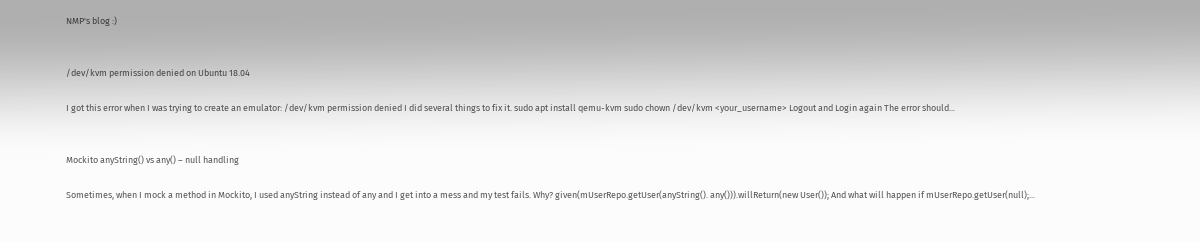NMP's blog :)


/dev/kvm permission denied on Ubuntu 18.04

I got this error when I was trying to create an emulator: /dev/kvm permission denied I did several things to fix it. sudo apt install qemu-kvm sudo chown /dev/kvm <your_username> Logout and Login again The error should...


Mockito anyString() vs any() – null handling

Sometimes, when I mock a method in Mockito, I used anyString instead of any and I get into a mess and my test fails. Why? given(mUserRepo.getUser(anyString(). any())).willReturn(new User()); And what will happen if mUserRepo.getUser(null);...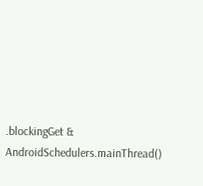.blockingGet & AndroidSchedulers.mainThread()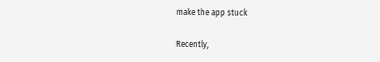make the app stuck

Recently,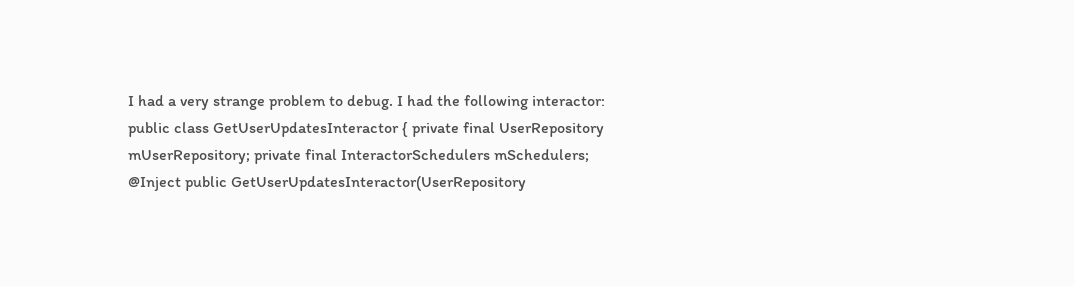I had a very strange problem to debug. I had the following interactor: public class GetUserUpdatesInteractor { private final UserRepository mUserRepository; private final InteractorSchedulers mSchedulers; @Inject public GetUserUpdatesInteractor(UserRepository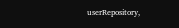userRepository,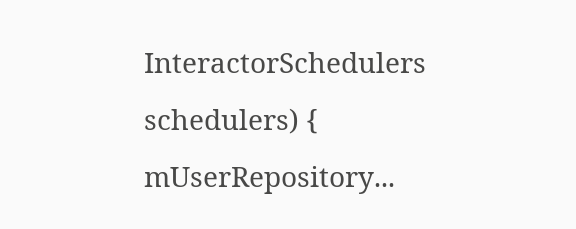InteractorSchedulers schedulers) { mUserRepository...